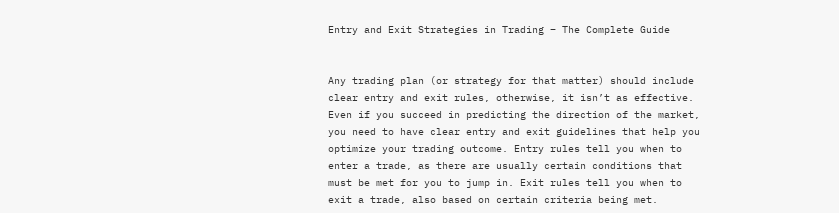Entry and Exit Strategies in Trading – The Complete Guide


Any trading plan (or strategy for that matter) should include clear entry and exit rules, otherwise, it isn’t as effective. Even if you succeed in predicting the direction of the market, you need to have clear entry and exit guidelines that help you optimize your trading outcome. Entry rules tell you when to enter a trade, as there are usually certain conditions that must be met for you to jump in. Exit rules tell you when to exit a trade, also based on certain criteria being met.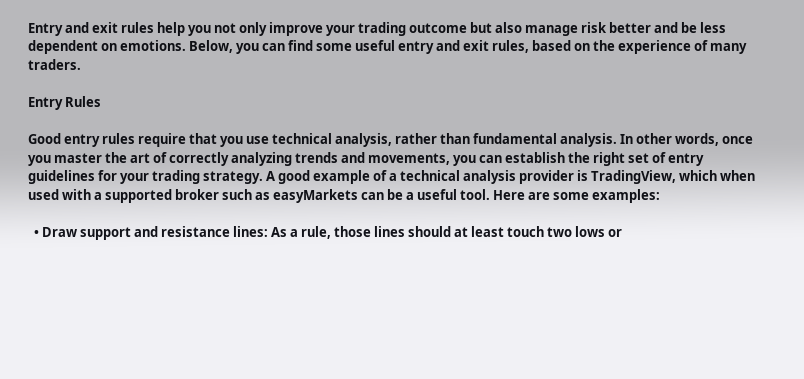Entry and exit rules help you not only improve your trading outcome but also manage risk better and be less dependent on emotions. Below, you can find some useful entry and exit rules, based on the experience of many traders.

Entry Rules

Good entry rules require that you use technical analysis, rather than fundamental analysis. In other words, once you master the art of correctly analyzing trends and movements, you can establish the right set of entry guidelines for your trading strategy. A good example of a technical analysis provider is TradingView, which when used with a supported broker such as easyMarkets can be a useful tool. Here are some examples:

  • Draw support and resistance lines: As a rule, those lines should at least touch two lows or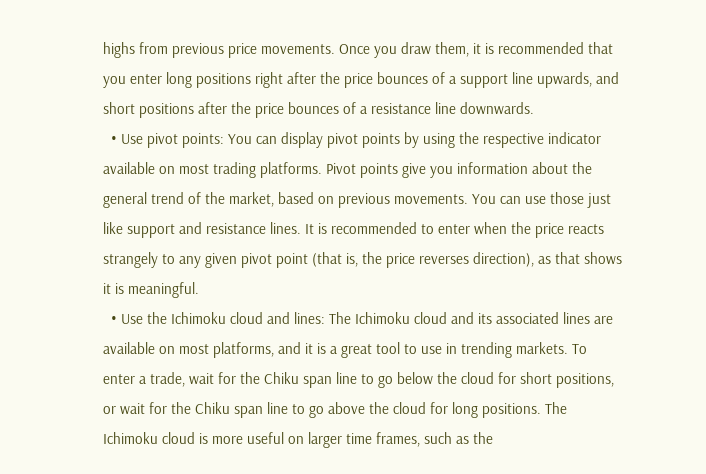highs from previous price movements. Once you draw them, it is recommended that you enter long positions right after the price bounces of a support line upwards, and short positions after the price bounces of a resistance line downwards.
  • Use pivot points: You can display pivot points by using the respective indicator available on most trading platforms. Pivot points give you information about the general trend of the market, based on previous movements. You can use those just like support and resistance lines. It is recommended to enter when the price reacts strangely to any given pivot point (that is, the price reverses direction), as that shows it is meaningful.
  • Use the Ichimoku cloud and lines: The Ichimoku cloud and its associated lines are available on most platforms, and it is a great tool to use in trending markets. To enter a trade, wait for the Chiku span line to go below the cloud for short positions, or wait for the Chiku span line to go above the cloud for long positions. The Ichimoku cloud is more useful on larger time frames, such as the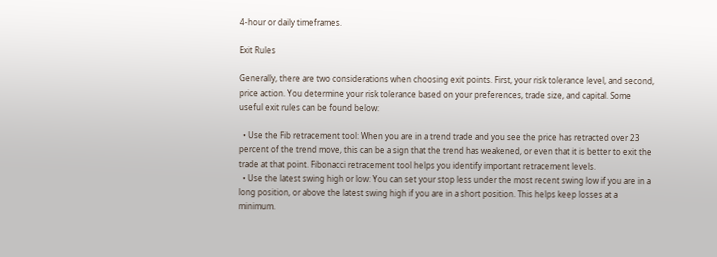4-hour or daily timeframes.

Exit Rules

Generally, there are two considerations when choosing exit points. First, your risk tolerance level, and second, price action. You determine your risk tolerance based on your preferences, trade size, and capital. Some useful exit rules can be found below:

  • Use the Fib retracement tool: When you are in a trend trade and you see the price has retracted over 23 percent of the trend move, this can be a sign that the trend has weakened, or even that it is better to exit the trade at that point. Fibonacci retracement tool helps you identify important retracement levels.
  • Use the latest swing high or low: You can set your stop less under the most recent swing low if you are in a long position, or above the latest swing high if you are in a short position. This helps keep losses at a minimum.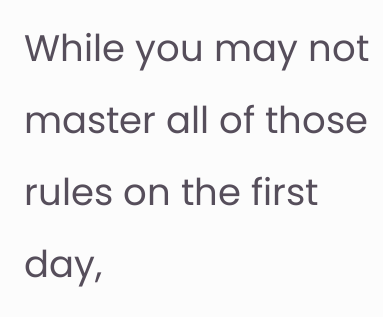While you may not master all of those rules on the first day,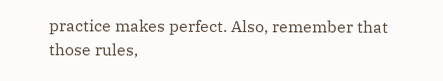practice makes perfect. Also, remember that those rules,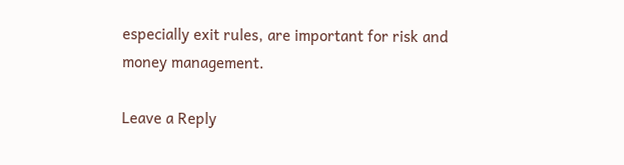especially exit rules, are important for risk and money management.

Leave a Reply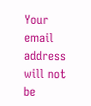Your email address will not be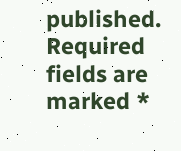published. Required fields are marked *